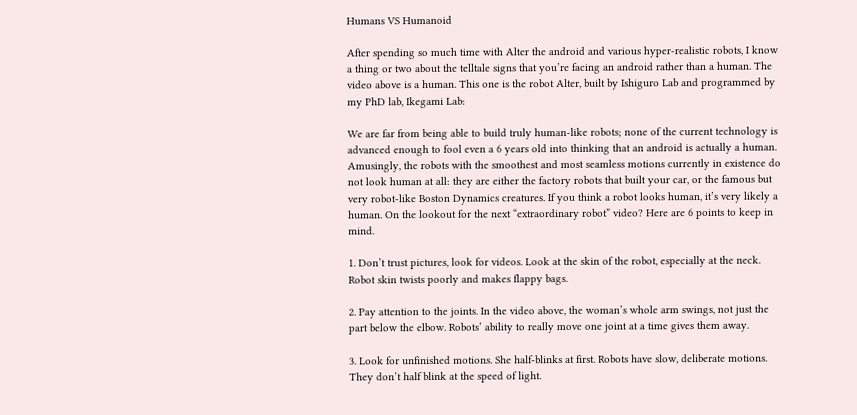Humans VS Humanoid

After spending so much time with Alter the android and various hyper-realistic robots, I know a thing or two about the telltale signs that you’re facing an android rather than a human. The video above is a human. This one is the robot Alter, built by Ishiguro Lab and programmed by my PhD lab, Ikegami Lab:

We are far from being able to build truly human-like robots; none of the current technology is advanced enough to fool even a 6 years old into thinking that an android is actually a human. Amusingly, the robots with the smoothest and most seamless motions currently in existence do not look human at all: they are either the factory robots that built your car, or the famous but very robot-like Boston Dynamics creatures. If you think a robot looks human, it’s very likely a human. On the lookout for the next “extraordinary robot” video? Here are 6 points to keep in mind.

1. Don’t trust pictures, look for videos. Look at the skin of the robot, especially at the neck. Robot skin twists poorly and makes flappy bags.

2. Pay attention to the joints. In the video above, the woman’s whole arm swings, not just the part below the elbow. Robots’ ability to really move one joint at a time gives them away.

3. Look for unfinished motions. She half-blinks at first. Robots have slow, deliberate motions. They don’t half blink at the speed of light.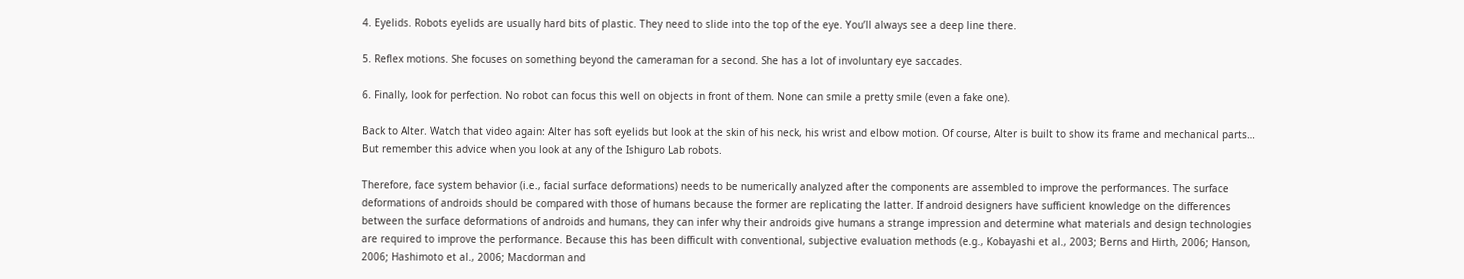4. Eyelids. Robots eyelids are usually hard bits of plastic. They need to slide into the top of the eye. You’ll always see a deep line there.

5. Reflex motions. She focuses on something beyond the cameraman for a second. She has a lot of involuntary eye saccades.

6. Finally, look for perfection. No robot can focus this well on objects in front of them. None can smile a pretty smile (even a fake one).

Back to Alter. Watch that video again: Alter has soft eyelids but look at the skin of his neck, his wrist and elbow motion. Of course, Alter is built to show its frame and mechanical parts… But remember this advice when you look at any of the Ishiguro Lab robots.

Therefore, face system behavior (i.e., facial surface deformations) needs to be numerically analyzed after the components are assembled to improve the performances. The surface deformations of androids should be compared with those of humans because the former are replicating the latter. If android designers have sufficient knowledge on the differences between the surface deformations of androids and humans, they can infer why their androids give humans a strange impression and determine what materials and design technologies are required to improve the performance. Because this has been difficult with conventional, subjective evaluation methods (e.g., Kobayashi et al., 2003; Berns and Hirth, 2006; Hanson, 2006; Hashimoto et al., 2006; Macdorman and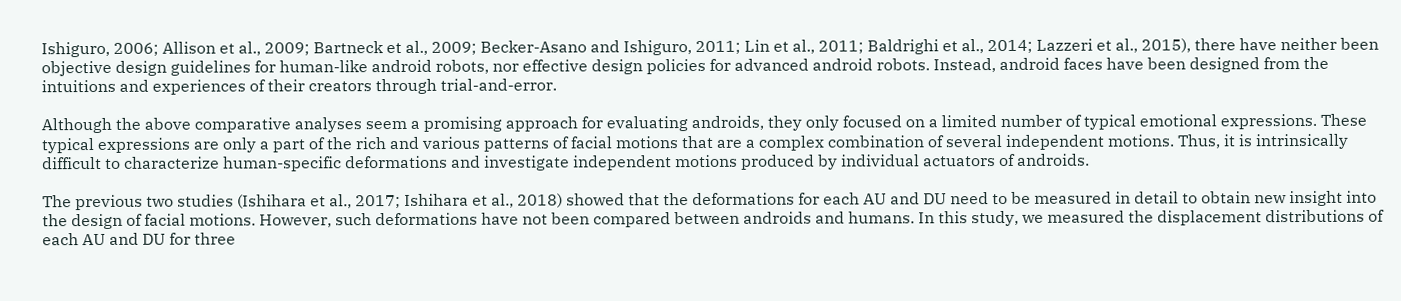Ishiguro, 2006; Allison et al., 2009; Bartneck et al., 2009; Becker-Asano and Ishiguro, 2011; Lin et al., 2011; Baldrighi et al., 2014; Lazzeri et al., 2015), there have neither been objective design guidelines for human-like android robots, nor effective design policies for advanced android robots. Instead, android faces have been designed from the intuitions and experiences of their creators through trial-and-error.

Although the above comparative analyses seem a promising approach for evaluating androids, they only focused on a limited number of typical emotional expressions. These typical expressions are only a part of the rich and various patterns of facial motions that are a complex combination of several independent motions. Thus, it is intrinsically difficult to characterize human-specific deformations and investigate independent motions produced by individual actuators of androids.

The previous two studies (Ishihara et al., 2017; Ishihara et al., 2018) showed that the deformations for each AU and DU need to be measured in detail to obtain new insight into the design of facial motions. However, such deformations have not been compared between androids and humans. In this study, we measured the displacement distributions of each AU and DU for three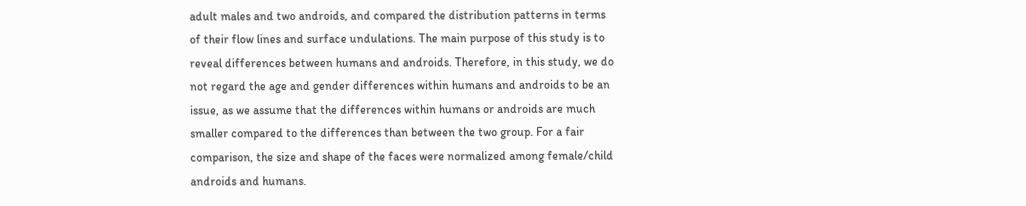adult males and two androids, and compared the distribution patterns in terms of their flow lines and surface undulations. The main purpose of this study is to reveal differences between humans and androids. Therefore, in this study, we do not regard the age and gender differences within humans and androids to be an issue, as we assume that the differences within humans or androids are much smaller compared to the differences than between the two group. For a fair comparison, the size and shape of the faces were normalized among female/child androids and humans.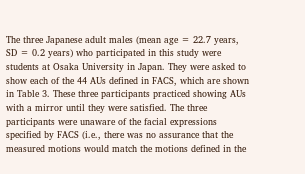The three Japanese adult males (mean age = 22.7 years, SD = 0.2 years) who participated in this study were students at Osaka University in Japan. They were asked to show each of the 44 AUs defined in FACS, which are shown in Table 3. These three participants practiced showing AUs with a mirror until they were satisfied. The three participants were unaware of the facial expressions specified by FACS (i.e., there was no assurance that the measured motions would match the motions defined in the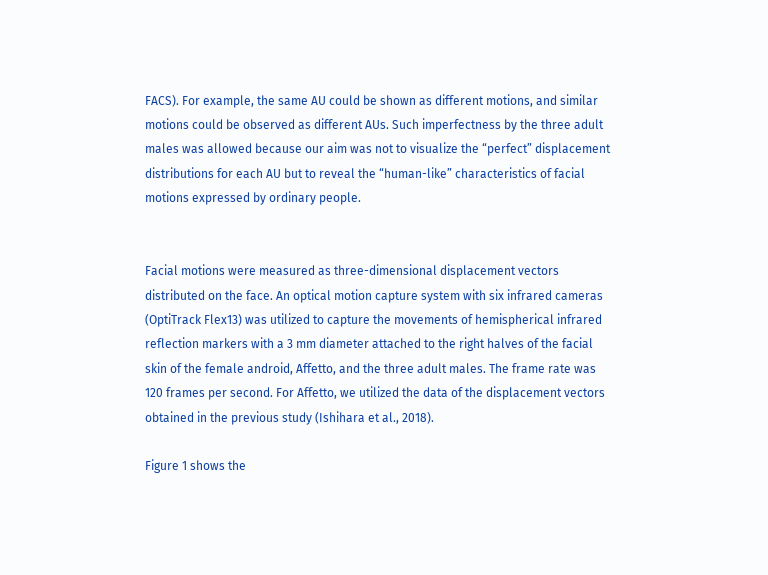FACS). For example, the same AU could be shown as different motions, and similar motions could be observed as different AUs. Such imperfectness by the three adult males was allowed because our aim was not to visualize the “perfect” displacement distributions for each AU but to reveal the “human-like” characteristics of facial motions expressed by ordinary people.


Facial motions were measured as three-dimensional displacement vectors distributed on the face. An optical motion capture system with six infrared cameras (OptiTrack Flex13) was utilized to capture the movements of hemispherical infrared reflection markers with a 3 mm diameter attached to the right halves of the facial skin of the female android, Affetto, and the three adult males. The frame rate was 120 frames per second. For Affetto, we utilized the data of the displacement vectors obtained in the previous study (Ishihara et al., 2018).

Figure 1 shows the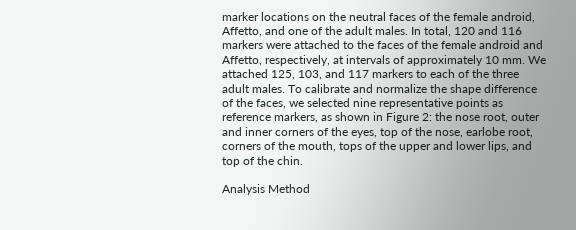marker locations on the neutral faces of the female android, Affetto, and one of the adult males. In total, 120 and 116 markers were attached to the faces of the female android and Affetto, respectively, at intervals of approximately 10 mm. We attached 125, 103, and 117 markers to each of the three adult males. To calibrate and normalize the shape difference of the faces, we selected nine representative points as reference markers, as shown in Figure 2: the nose root, outer and inner corners of the eyes, top of the nose, earlobe root, corners of the mouth, tops of the upper and lower lips, and top of the chin.

Analysis Method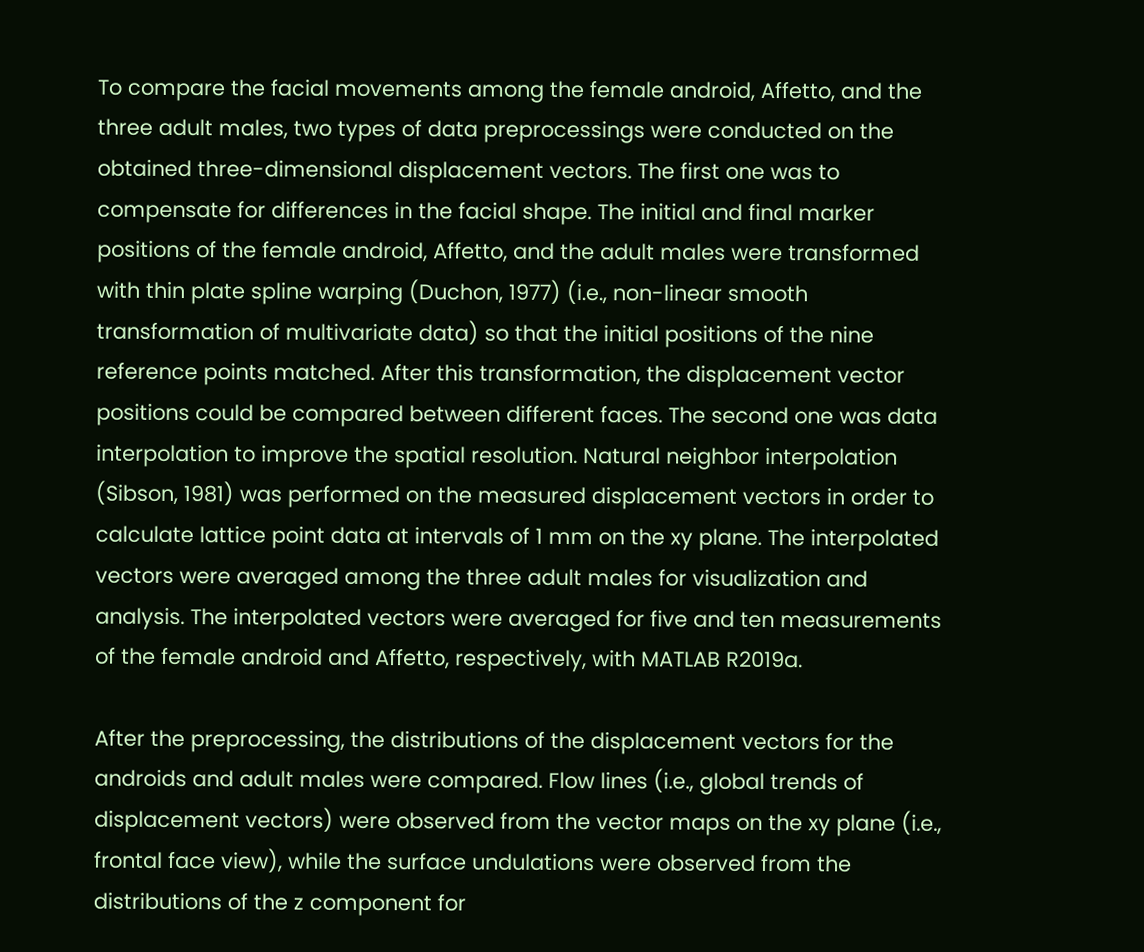To compare the facial movements among the female android, Affetto, and the three adult males, two types of data preprocessings were conducted on the obtained three-dimensional displacement vectors. The first one was to compensate for differences in the facial shape. The initial and final marker positions of the female android, Affetto, and the adult males were transformed with thin plate spline warping (Duchon, 1977) (i.e., non-linear smooth transformation of multivariate data) so that the initial positions of the nine reference points matched. After this transformation, the displacement vector positions could be compared between different faces. The second one was data interpolation to improve the spatial resolution. Natural neighbor interpolation (Sibson, 1981) was performed on the measured displacement vectors in order to calculate lattice point data at intervals of 1 mm on the xy plane. The interpolated vectors were averaged among the three adult males for visualization and analysis. The interpolated vectors were averaged for five and ten measurements of the female android and Affetto, respectively, with MATLAB R2019a.

After the preprocessing, the distributions of the displacement vectors for the androids and adult males were compared. Flow lines (i.e., global trends of displacement vectors) were observed from the vector maps on the xy plane (i.e., frontal face view), while the surface undulations were observed from the distributions of the z component for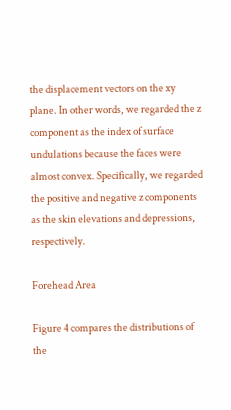the displacement vectors on the xy plane. In other words, we regarded the z component as the index of surface undulations because the faces were almost convex. Specifically, we regarded the positive and negative z components as the skin elevations and depressions, respectively.

Forehead Area

Figure 4 compares the distributions of the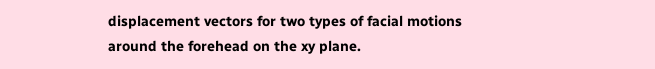displacement vectors for two types of facial motions around the forehead on the xy plane.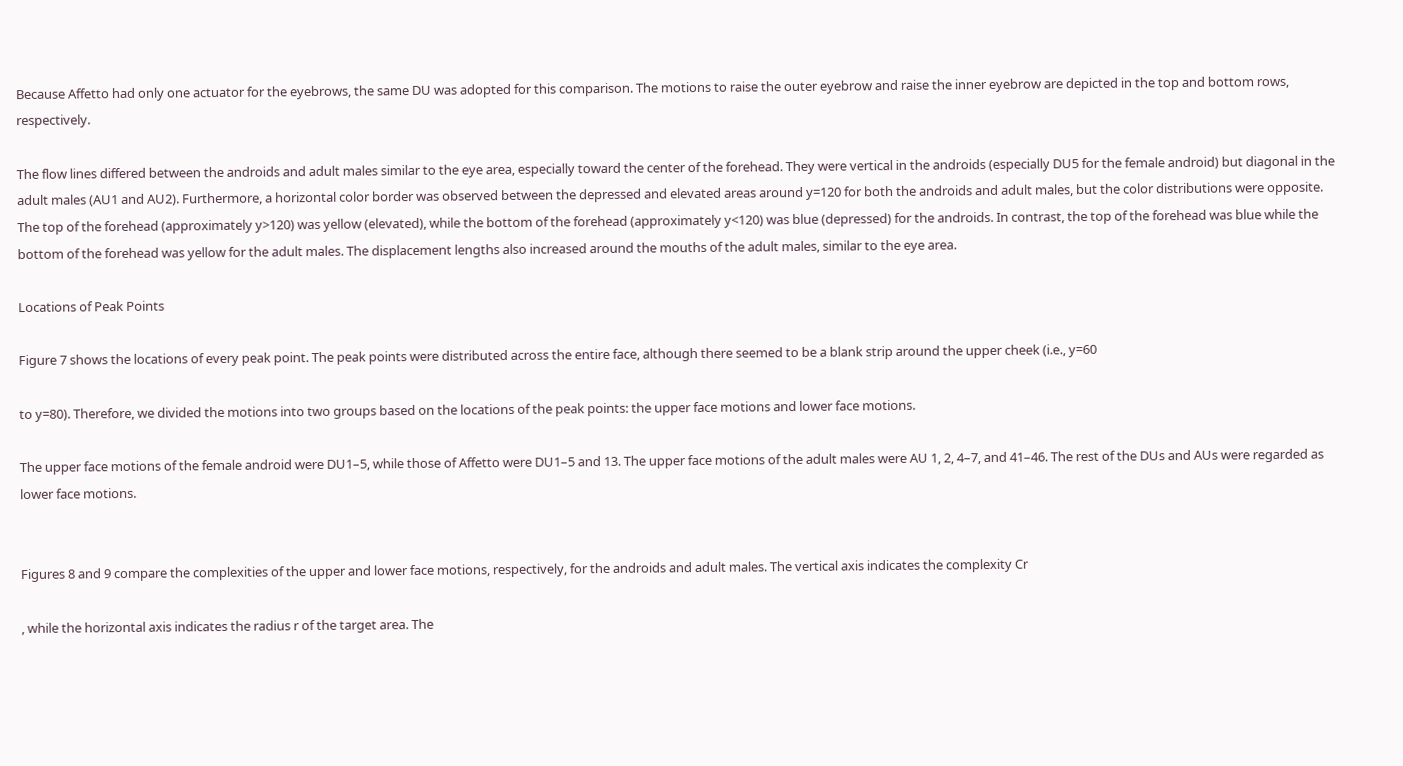Because Affetto had only one actuator for the eyebrows, the same DU was adopted for this comparison. The motions to raise the outer eyebrow and raise the inner eyebrow are depicted in the top and bottom rows, respectively.

The flow lines differed between the androids and adult males similar to the eye area, especially toward the center of the forehead. They were vertical in the androids (especially DU5 for the female android) but diagonal in the adult males (AU1 and AU2). Furthermore, a horizontal color border was observed between the depressed and elevated areas around y=120 for both the androids and adult males, but the color distributions were opposite. The top of the forehead (approximately y>120) was yellow (elevated), while the bottom of the forehead (approximately y<120) was blue (depressed) for the androids. In contrast, the top of the forehead was blue while the bottom of the forehead was yellow for the adult males. The displacement lengths also increased around the mouths of the adult males, similar to the eye area.

Locations of Peak Points

Figure 7 shows the locations of every peak point. The peak points were distributed across the entire face, although there seemed to be a blank strip around the upper cheek (i.e., y=60

to y=80). Therefore, we divided the motions into two groups based on the locations of the peak points: the upper face motions and lower face motions.

The upper face motions of the female android were DU1–5, while those of Affetto were DU1–5 and 13. The upper face motions of the adult males were AU 1, 2, 4–7, and 41–46. The rest of the DUs and AUs were regarded as lower face motions.


Figures 8 and 9 compare the complexities of the upper and lower face motions, respectively, for the androids and adult males. The vertical axis indicates the complexity Cr

, while the horizontal axis indicates the radius r of the target area. The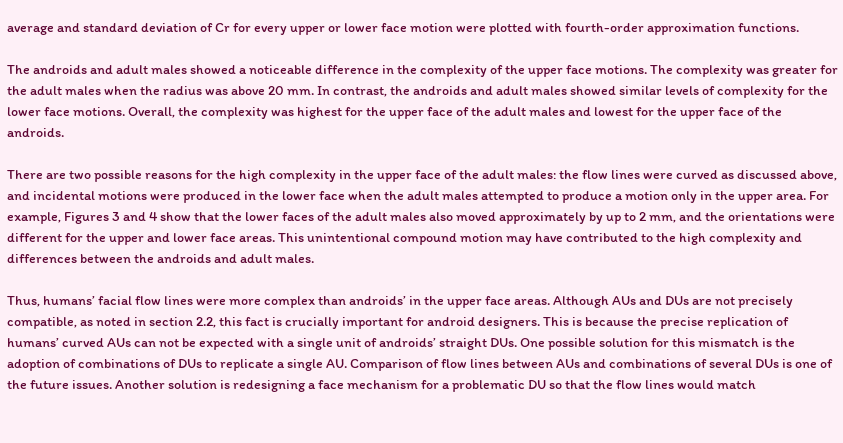average and standard deviation of Cr for every upper or lower face motion were plotted with fourth-order approximation functions.

The androids and adult males showed a noticeable difference in the complexity of the upper face motions. The complexity was greater for the adult males when the radius was above 20 mm. In contrast, the androids and adult males showed similar levels of complexity for the lower face motions. Overall, the complexity was highest for the upper face of the adult males and lowest for the upper face of the androids.

There are two possible reasons for the high complexity in the upper face of the adult males: the flow lines were curved as discussed above, and incidental motions were produced in the lower face when the adult males attempted to produce a motion only in the upper area. For example, Figures 3 and 4 show that the lower faces of the adult males also moved approximately by up to 2 mm, and the orientations were different for the upper and lower face areas. This unintentional compound motion may have contributed to the high complexity and differences between the androids and adult males.

Thus, humans’ facial flow lines were more complex than androids’ in the upper face areas. Although AUs and DUs are not precisely compatible, as noted in section 2.2, this fact is crucially important for android designers. This is because the precise replication of humans’ curved AUs can not be expected with a single unit of androids’ straight DUs. One possible solution for this mismatch is the adoption of combinations of DUs to replicate a single AU. Comparison of flow lines between AUs and combinations of several DUs is one of the future issues. Another solution is redesigning a face mechanism for a problematic DU so that the flow lines would match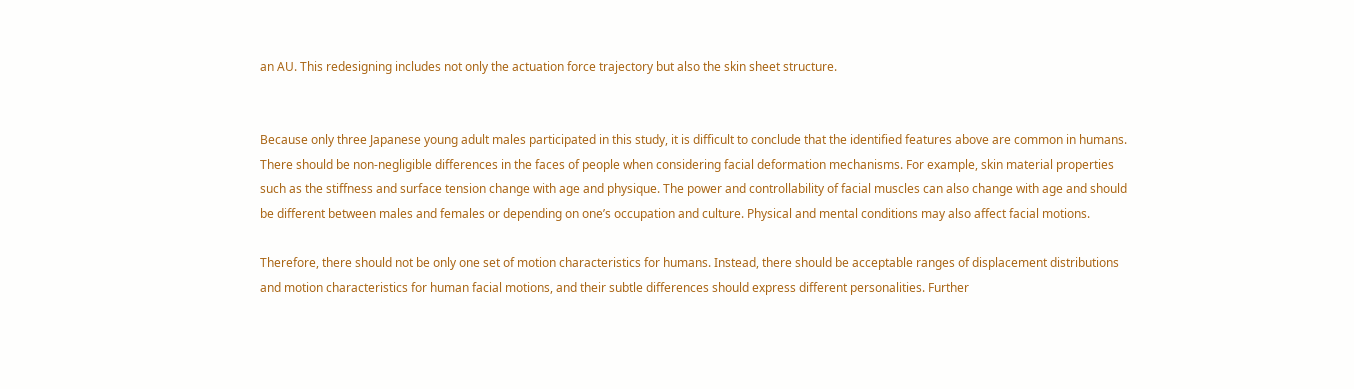an AU. This redesigning includes not only the actuation force trajectory but also the skin sheet structure.


Because only three Japanese young adult males participated in this study, it is difficult to conclude that the identified features above are common in humans. There should be non-negligible differences in the faces of people when considering facial deformation mechanisms. For example, skin material properties such as the stiffness and surface tension change with age and physique. The power and controllability of facial muscles can also change with age and should be different between males and females or depending on one’s occupation and culture. Physical and mental conditions may also affect facial motions.

Therefore, there should not be only one set of motion characteristics for humans. Instead, there should be acceptable ranges of displacement distributions and motion characteristics for human facial motions, and their subtle differences should express different personalities. Further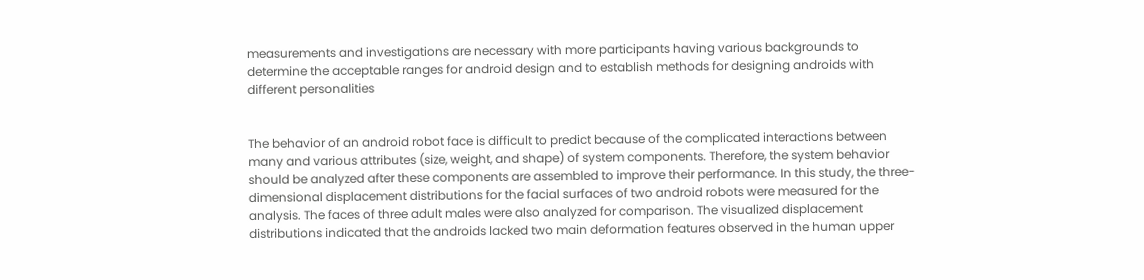measurements and investigations are necessary with more participants having various backgrounds to determine the acceptable ranges for android design and to establish methods for designing androids with different personalities


The behavior of an android robot face is difficult to predict because of the complicated interactions between many and various attributes (size, weight, and shape) of system components. Therefore, the system behavior should be analyzed after these components are assembled to improve their performance. In this study, the three-dimensional displacement distributions for the facial surfaces of two android robots were measured for the analysis. The faces of three adult males were also analyzed for comparison. The visualized displacement distributions indicated that the androids lacked two main deformation features observed in the human upper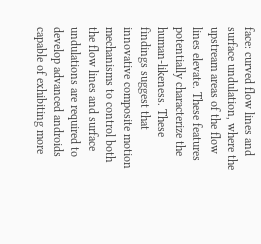face: curved flow lines and surface undulation, where the upstream areas of the flow lines elevate. These features potentially characterize the human-likeness. These findings suggest that innovative composite motion mechanisms to control both the flow lines and surface undulations are required to develop advanced androids capable of exhibiting more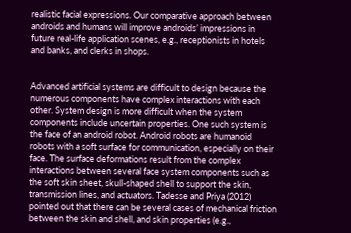realistic facial expressions. Our comparative approach between androids and humans will improve androids’ impressions in future real-life application scenes, e.g., receptionists in hotels and banks, and clerks in shops.


Advanced artificial systems are difficult to design because the numerous components have complex interactions with each other. System design is more difficult when the system components include uncertain properties. One such system is the face of an android robot. Android robots are humanoid robots with a soft surface for communication, especially on their face. The surface deformations result from the complex interactions between several face system components such as the soft skin sheet, skull-shaped shell to support the skin, transmission lines, and actuators. Tadesse and Priya (2012) pointed out that there can be several cases of mechanical friction between the skin and shell, and skin properties (e.g.,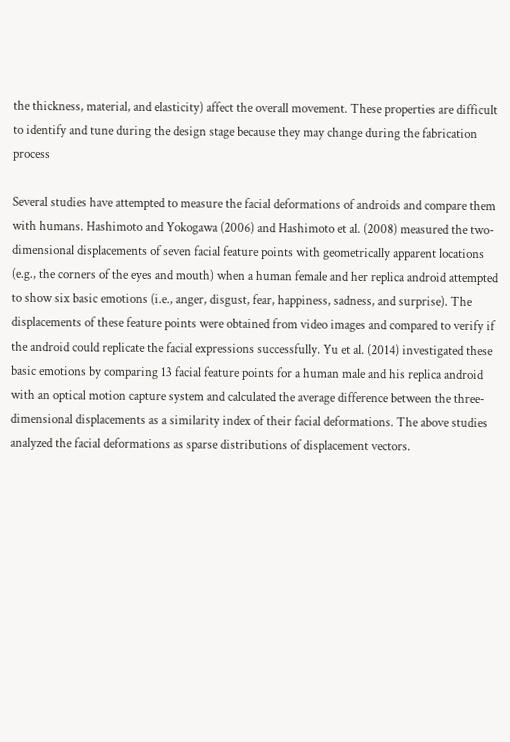the thickness, material, and elasticity) affect the overall movement. These properties are difficult to identify and tune during the design stage because they may change during the fabrication process

Several studies have attempted to measure the facial deformations of androids and compare them with humans. Hashimoto and Yokogawa (2006) and Hashimoto et al. (2008) measured the two-dimensional displacements of seven facial feature points with geometrically apparent locations (e.g., the corners of the eyes and mouth) when a human female and her replica android attempted to show six basic emotions (i.e., anger, disgust, fear, happiness, sadness, and surprise). The displacements of these feature points were obtained from video images and compared to verify if the android could replicate the facial expressions successfully. Yu et al. (2014) investigated these basic emotions by comparing 13 facial feature points for a human male and his replica android with an optical motion capture system and calculated the average difference between the three-dimensional displacements as a similarity index of their facial deformations. The above studies analyzed the facial deformations as sparse distributions of displacement vectors.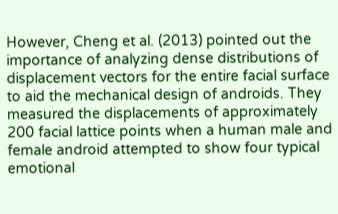However, Cheng et al. (2013) pointed out the importance of analyzing dense distributions of displacement vectors for the entire facial surface to aid the mechanical design of androids. They measured the displacements of approximately 200 facial lattice points when a human male and female android attempted to show four typical emotional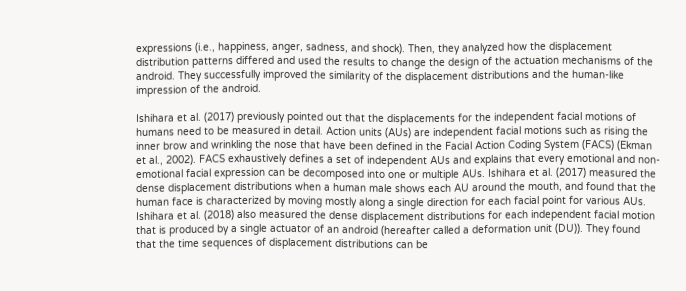expressions (i.e., happiness, anger, sadness, and shock). Then, they analyzed how the displacement distribution patterns differed and used the results to change the design of the actuation mechanisms of the android. They successfully improved the similarity of the displacement distributions and the human-like impression of the android.

Ishihara et al. (2017) previously pointed out that the displacements for the independent facial motions of humans need to be measured in detail. Action units (AUs) are independent facial motions such as rising the inner brow and wrinkling the nose that have been defined in the Facial Action Coding System (FACS) (Ekman et al., 2002). FACS exhaustively defines a set of independent AUs and explains that every emotional and non-emotional facial expression can be decomposed into one or multiple AUs. Ishihara et al. (2017) measured the dense displacement distributions when a human male shows each AU around the mouth, and found that the human face is characterized by moving mostly along a single direction for each facial point for various AUs. Ishihara et al. (2018) also measured the dense displacement distributions for each independent facial motion that is produced by a single actuator of an android (hereafter called a deformation unit (DU)). They found that the time sequences of displacement distributions can be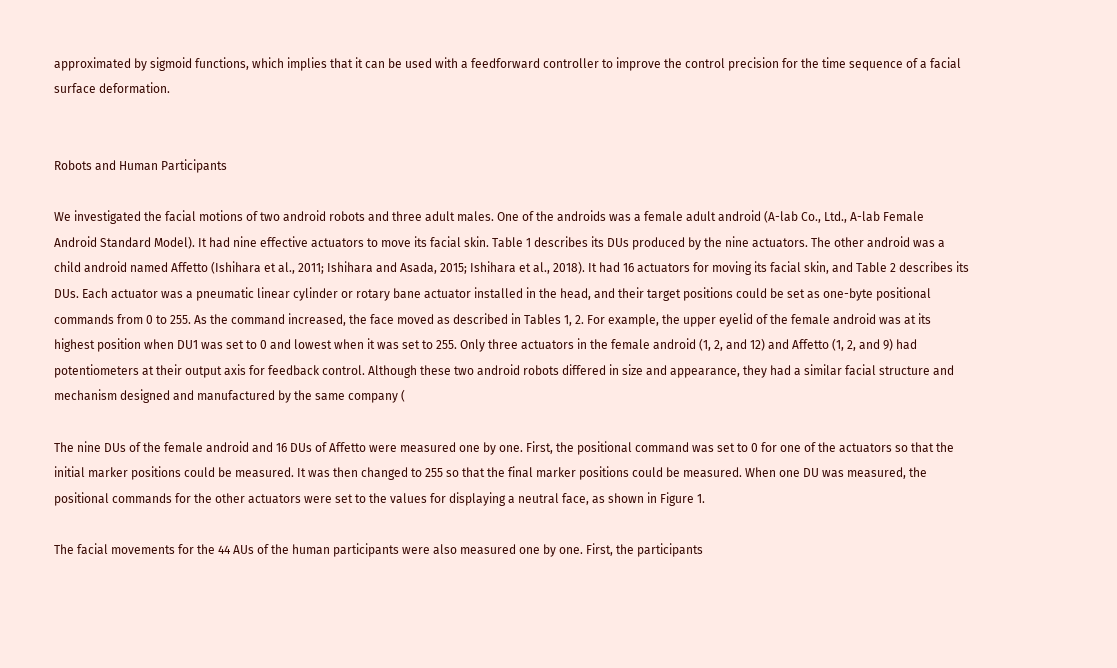approximated by sigmoid functions, which implies that it can be used with a feedforward controller to improve the control precision for the time sequence of a facial surface deformation.


Robots and Human Participants

We investigated the facial motions of two android robots and three adult males. One of the androids was a female adult android (A-lab Co., Ltd., A-lab Female Android Standard Model). It had nine effective actuators to move its facial skin. Table 1 describes its DUs produced by the nine actuators. The other android was a child android named Affetto (Ishihara et al., 2011; Ishihara and Asada, 2015; Ishihara et al., 2018). It had 16 actuators for moving its facial skin, and Table 2 describes its DUs. Each actuator was a pneumatic linear cylinder or rotary bane actuator installed in the head, and their target positions could be set as one-byte positional commands from 0 to 255. As the command increased, the face moved as described in Tables 1, 2. For example, the upper eyelid of the female android was at its highest position when DU1 was set to 0 and lowest when it was set to 255. Only three actuators in the female android (1, 2, and 12) and Affetto (1, 2, and 9) had potentiometers at their output axis for feedback control. Although these two android robots differed in size and appearance, they had a similar facial structure and mechanism designed and manufactured by the same company (

The nine DUs of the female android and 16 DUs of Affetto were measured one by one. First, the positional command was set to 0 for one of the actuators so that the initial marker positions could be measured. It was then changed to 255 so that the final marker positions could be measured. When one DU was measured, the positional commands for the other actuators were set to the values for displaying a neutral face, as shown in Figure 1.

The facial movements for the 44 AUs of the human participants were also measured one by one. First, the participants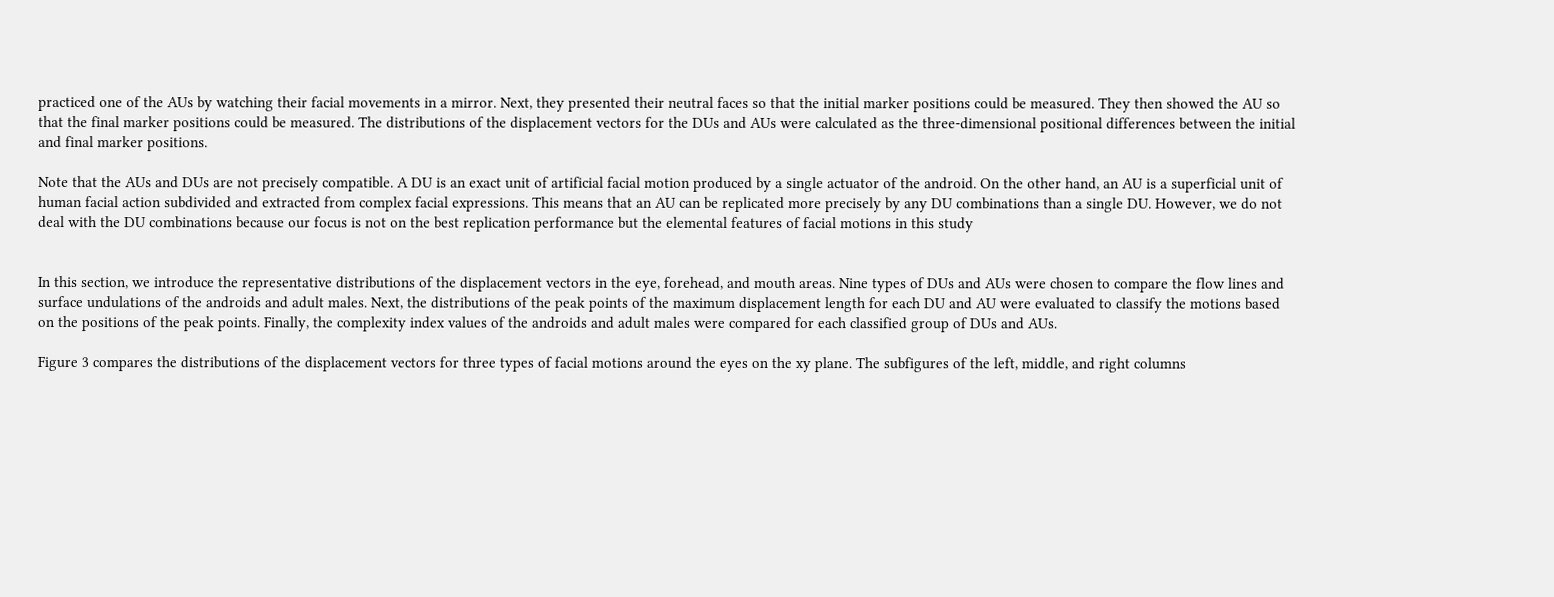practiced one of the AUs by watching their facial movements in a mirror. Next, they presented their neutral faces so that the initial marker positions could be measured. They then showed the AU so that the final marker positions could be measured. The distributions of the displacement vectors for the DUs and AUs were calculated as the three-dimensional positional differences between the initial and final marker positions.

Note that the AUs and DUs are not precisely compatible. A DU is an exact unit of artificial facial motion produced by a single actuator of the android. On the other hand, an AU is a superficial unit of human facial action subdivided and extracted from complex facial expressions. This means that an AU can be replicated more precisely by any DU combinations than a single DU. However, we do not deal with the DU combinations because our focus is not on the best replication performance but the elemental features of facial motions in this study


In this section, we introduce the representative distributions of the displacement vectors in the eye, forehead, and mouth areas. Nine types of DUs and AUs were chosen to compare the flow lines and surface undulations of the androids and adult males. Next, the distributions of the peak points of the maximum displacement length for each DU and AU were evaluated to classify the motions based on the positions of the peak points. Finally, the complexity index values of the androids and adult males were compared for each classified group of DUs and AUs.

Figure 3 compares the distributions of the displacement vectors for three types of facial motions around the eyes on the xy plane. The subfigures of the left, middle, and right columns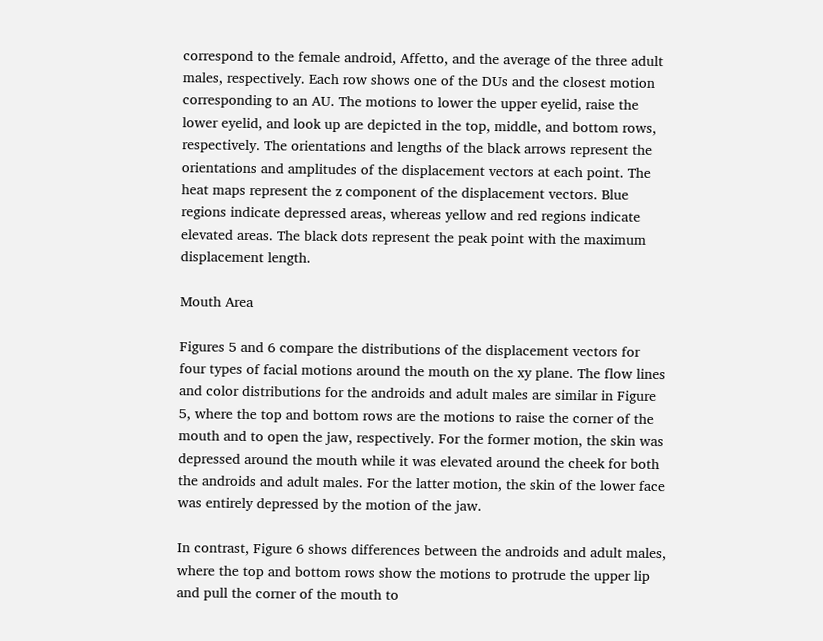correspond to the female android, Affetto, and the average of the three adult males, respectively. Each row shows one of the DUs and the closest motion corresponding to an AU. The motions to lower the upper eyelid, raise the lower eyelid, and look up are depicted in the top, middle, and bottom rows, respectively. The orientations and lengths of the black arrows represent the orientations and amplitudes of the displacement vectors at each point. The heat maps represent the z component of the displacement vectors. Blue regions indicate depressed areas, whereas yellow and red regions indicate elevated areas. The black dots represent the peak point with the maximum displacement length.

Mouth Area

Figures 5 and 6 compare the distributions of the displacement vectors for four types of facial motions around the mouth on the xy plane. The flow lines and color distributions for the androids and adult males are similar in Figure 5, where the top and bottom rows are the motions to raise the corner of the mouth and to open the jaw, respectively. For the former motion, the skin was depressed around the mouth while it was elevated around the cheek for both the androids and adult males. For the latter motion, the skin of the lower face was entirely depressed by the motion of the jaw.

In contrast, Figure 6 shows differences between the androids and adult males, where the top and bottom rows show the motions to protrude the upper lip and pull the corner of the mouth to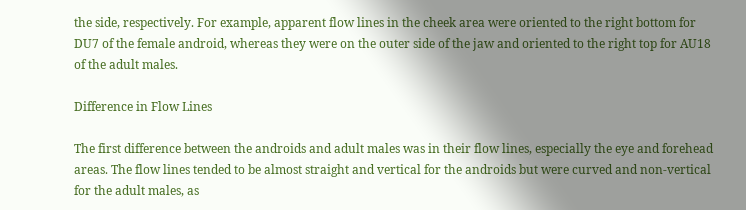the side, respectively. For example, apparent flow lines in the cheek area were oriented to the right bottom for DU7 of the female android, whereas they were on the outer side of the jaw and oriented to the right top for AU18 of the adult males.

Difference in Flow Lines

The first difference between the androids and adult males was in their flow lines, especially the eye and forehead areas. The flow lines tended to be almost straight and vertical for the androids but were curved and non-vertical for the adult males, as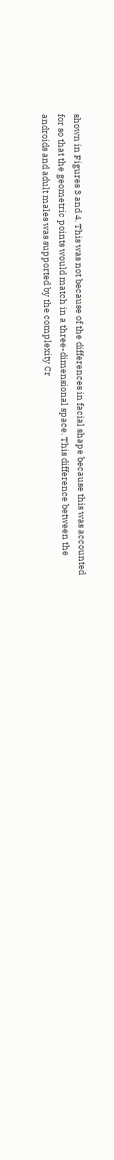shown in Figures 3 and 4. This was not because of the differences in facial shape because this was accounted for so that the geometric points would match in a three-dimensional space. This difference between the androids and adult males was supported by the complexity Cr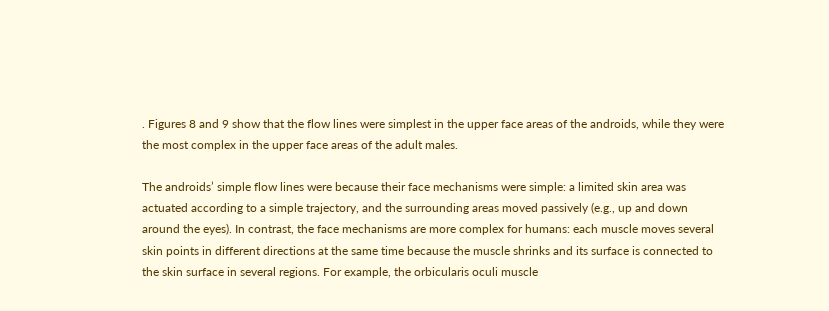. Figures 8 and 9 show that the flow lines were simplest in the upper face areas of the androids, while they were the most complex in the upper face areas of the adult males.

The androids’ simple flow lines were because their face mechanisms were simple: a limited skin area was actuated according to a simple trajectory, and the surrounding areas moved passively (e.g., up and down around the eyes). In contrast, the face mechanisms are more complex for humans: each muscle moves several skin points in different directions at the same time because the muscle shrinks and its surface is connected to the skin surface in several regions. For example, the orbicularis oculi muscle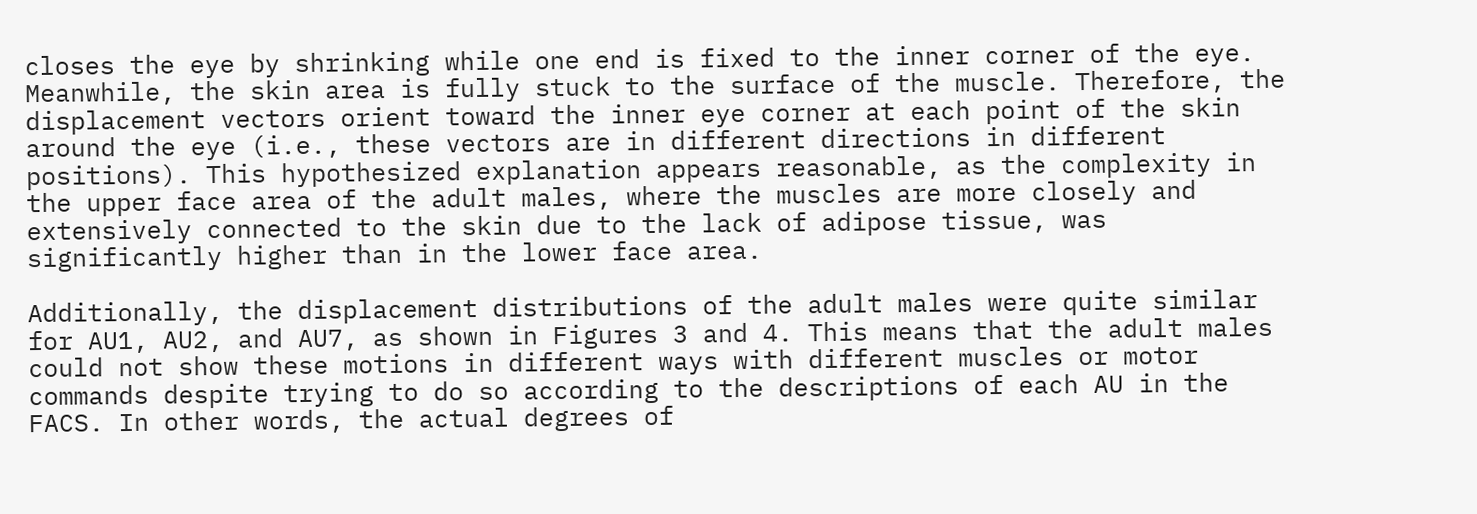closes the eye by shrinking while one end is fixed to the inner corner of the eye. Meanwhile, the skin area is fully stuck to the surface of the muscle. Therefore, the displacement vectors orient toward the inner eye corner at each point of the skin around the eye (i.e., these vectors are in different directions in different positions). This hypothesized explanation appears reasonable, as the complexity in the upper face area of the adult males, where the muscles are more closely and extensively connected to the skin due to the lack of adipose tissue, was significantly higher than in the lower face area.

Additionally, the displacement distributions of the adult males were quite similar for AU1, AU2, and AU7, as shown in Figures 3 and 4. This means that the adult males could not show these motions in different ways with different muscles or motor commands despite trying to do so according to the descriptions of each AU in the FACS. In other words, the actual degrees of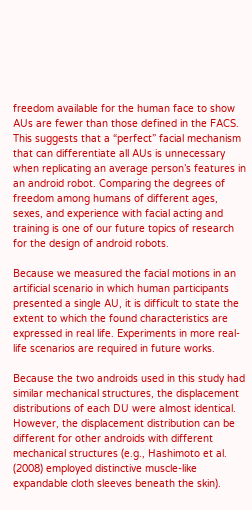freedom available for the human face to show AUs are fewer than those defined in the FACS. This suggests that a “perfect” facial mechanism that can differentiate all AUs is unnecessary when replicating an average person’s features in an android robot. Comparing the degrees of freedom among humans of different ages, sexes, and experience with facial acting and training is one of our future topics of research for the design of android robots.

Because we measured the facial motions in an artificial scenario in which human participants presented a single AU, it is difficult to state the extent to which the found characteristics are expressed in real life. Experiments in more real-life scenarios are required in future works.

Because the two androids used in this study had similar mechanical structures, the displacement distributions of each DU were almost identical. However, the displacement distribution can be different for other androids with different mechanical structures (e.g., Hashimoto et al. (2008) employed distinctive muscle-like expandable cloth sleeves beneath the skin).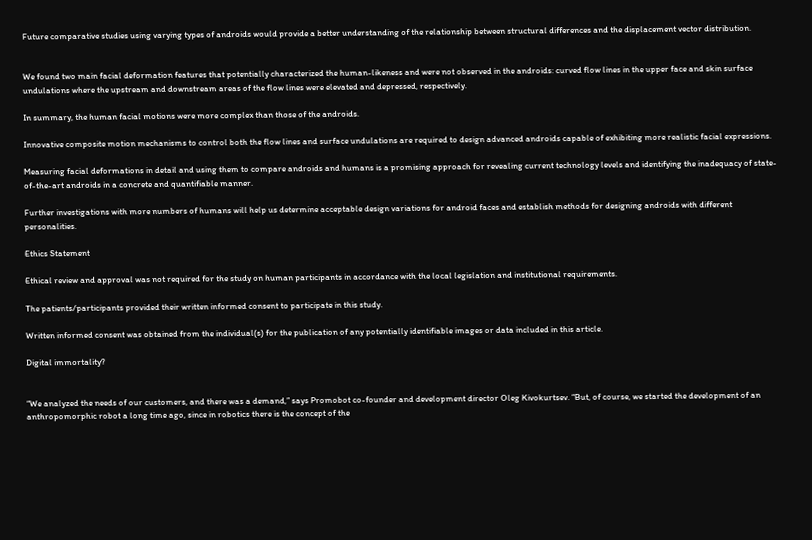Future comparative studies using varying types of androids would provide a better understanding of the relationship between structural differences and the displacement vector distribution.


We found two main facial deformation features that potentially characterized the human-likeness and were not observed in the androids: curved flow lines in the upper face and skin surface undulations where the upstream and downstream areas of the flow lines were elevated and depressed, respectively.

In summary, the human facial motions were more complex than those of the androids.

Innovative composite motion mechanisms to control both the flow lines and surface undulations are required to design advanced androids capable of exhibiting more realistic facial expressions.

Measuring facial deformations in detail and using them to compare androids and humans is a promising approach for revealing current technology levels and identifying the inadequacy of state-of-the-art androids in a concrete and quantifiable manner.

Further investigations with more numbers of humans will help us determine acceptable design variations for android faces and establish methods for designing androids with different personalities.

Ethics Statement

Ethical review and approval was not required for the study on human participants in accordance with the local legislation and institutional requirements.

The patients/participants provided their written informed consent to participate in this study.

Written informed consent was obtained from the individual(s) for the publication of any potentially identifiable images or data included in this article.

Digital immortality?


“We analyzed the needs of our customers, and there was a demand,” says Promobot co-founder and development director Oleg Kivokurtsev. “But, of course, we started the development of an anthropomorphic robot a long time ago, since in robotics there is the concept of the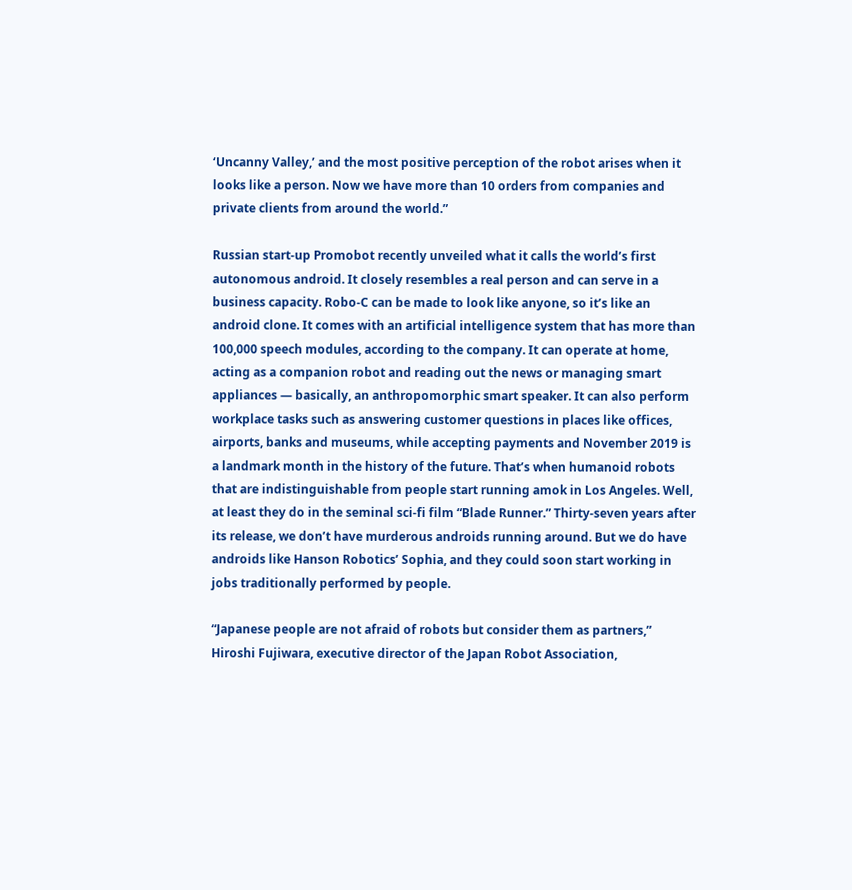‘Uncanny Valley,’ and the most positive perception of the robot arises when it looks like a person. Now we have more than 10 orders from companies and private clients from around the world.”

Russian start-up Promobot recently unveiled what it calls the world’s first autonomous android. It closely resembles a real person and can serve in a business capacity. Robo-C can be made to look like anyone, so it’s like an android clone. It comes with an artificial intelligence system that has more than 100,000 speech modules, according to the company. It can operate at home, acting as a companion robot and reading out the news or managing smart appliances — basically, an anthropomorphic smart speaker. It can also perform workplace tasks such as answering customer questions in places like offices, airports, banks and museums, while accepting payments and November 2019 is a landmark month in the history of the future. That’s when humanoid robots that are indistinguishable from people start running amok in Los Angeles. Well, at least they do in the seminal sci-fi film “Blade Runner.” Thirty-seven years after its release, we don’t have murderous androids running around. But we do have androids like Hanson Robotics’ Sophia, and they could soon start working in jobs traditionally performed by people.

“Japanese people are not afraid of robots but consider them as partners,” Hiroshi Fujiwara, executive director of the Japan Robot Association,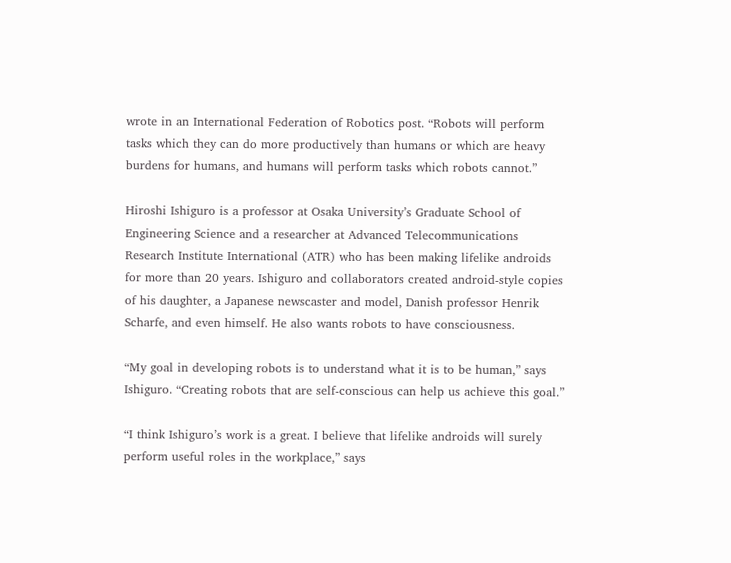wrote in an International Federation of Robotics post. “Robots will perform tasks which they can do more productively than humans or which are heavy burdens for humans, and humans will perform tasks which robots cannot.”

Hiroshi Ishiguro is a professor at Osaka University’s Graduate School of Engineering Science and a researcher at Advanced Telecommunications Research Institute International (ATR) who has been making lifelike androids for more than 20 years. Ishiguro and collaborators created android-style copies of his daughter, a Japanese newscaster and model, Danish professor Henrik Scharfe, and even himself. He also wants robots to have consciousness.

“My goal in developing robots is to understand what it is to be human,” says Ishiguro. “Creating robots that are self-conscious can help us achieve this goal.”

“I think Ishiguro’s work is a great. I believe that lifelike androids will surely perform useful roles in the workplace,” says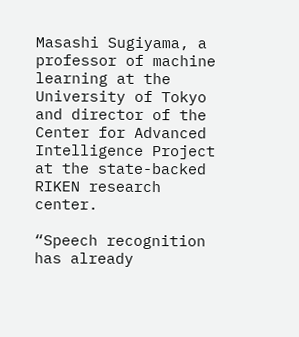Masashi Sugiyama, a professor of machine learning at the University of Tokyo and director of the Center for Advanced Intelligence Project at the state-backed RIKEN research center.

“Speech recognition has already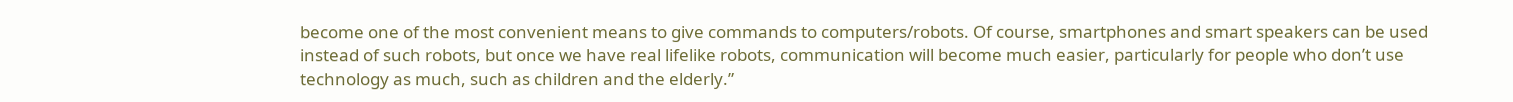become one of the most convenient means to give commands to computers/robots. Of course, smartphones and smart speakers can be used instead of such robots, but once we have real lifelike robots, communication will become much easier, particularly for people who don’t use technology as much, such as children and the elderly.”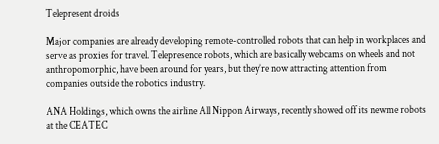Telepresent droids

Major companies are already developing remote-controlled robots that can help in workplaces and serve as proxies for travel. Telepresence robots, which are basically webcams on wheels and not anthropomorphic, have been around for years, but they’re now attracting attention from companies outside the robotics industry.

ANA Holdings, which owns the airline All Nippon Airways, recently showed off its newme robots at the CEATEC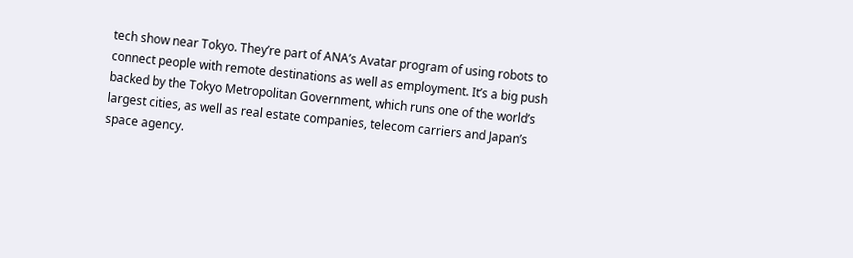tech show near Tokyo. They’re part of ANA’s Avatar program of using robots to connect people with remote destinations as well as employment. It’s a big push backed by the Tokyo Metropolitan Government, which runs one of the world’s largest cities, as well as real estate companies, telecom carriers and Japan’s space agency.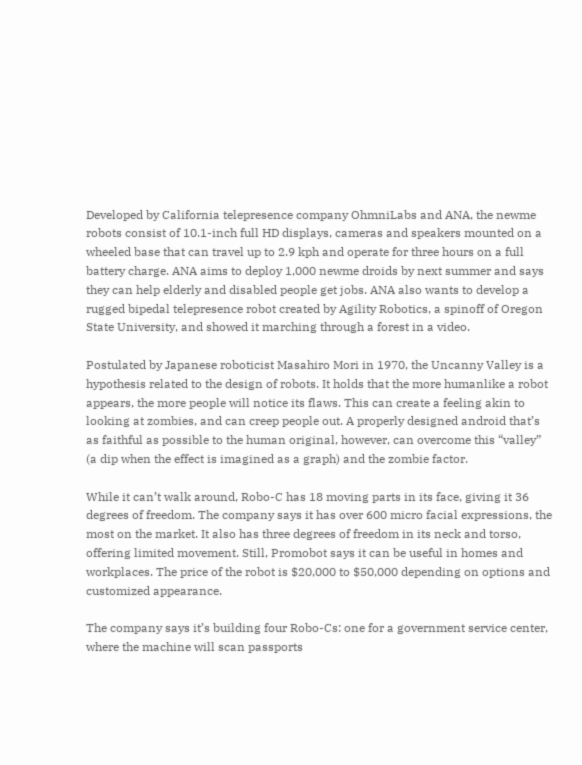Developed by California telepresence company OhmniLabs and ANA, the newme robots consist of 10.1-inch full HD displays, cameras and speakers mounted on a wheeled base that can travel up to 2.9 kph and operate for three hours on a full battery charge. ANA aims to deploy 1,000 newme droids by next summer and says they can help elderly and disabled people get jobs. ANA also wants to develop a rugged bipedal telepresence robot created by Agility Robotics, a spinoff of Oregon State University, and showed it marching through a forest in a video.

Postulated by Japanese roboticist Masahiro Mori in 1970, the Uncanny Valley is a hypothesis related to the design of robots. It holds that the more humanlike a robot appears, the more people will notice its flaws. This can create a feeling akin to looking at zombies, and can creep people out. A properly designed android that’s as faithful as possible to the human original, however, can overcome this “valley” (a dip when the effect is imagined as a graph) and the zombie factor.

While it can’t walk around, Robo-C has 18 moving parts in its face, giving it 36 degrees of freedom. The company says it has over 600 micro facial expressions, the most on the market. It also has three degrees of freedom in its neck and torso, offering limited movement. Still, Promobot says it can be useful in homes and workplaces. The price of the robot is $20,000 to $50,000 depending on options and customized appearance.

The company says it’s building four Robo-Cs: one for a government service center, where the machine will scan passports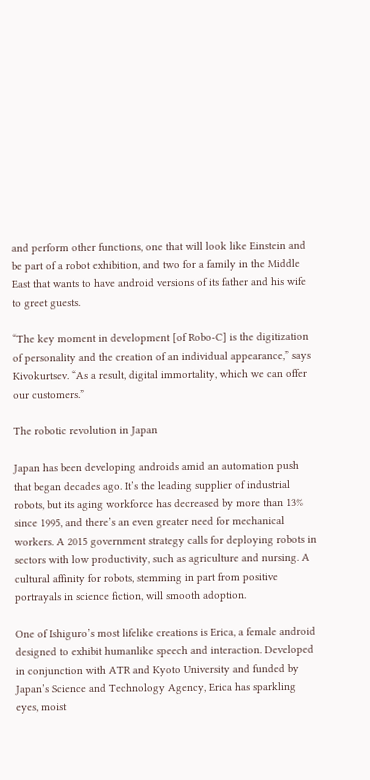and perform other functions, one that will look like Einstein and be part of a robot exhibition, and two for a family in the Middle East that wants to have android versions of its father and his wife to greet guests.

“The key moment in development [of Robo-C] is the digitization of personality and the creation of an individual appearance,” says Kivokurtsev. “As a result, digital immortality, which we can offer our customers.”

The robotic revolution in Japan

Japan has been developing androids amid an automation push that began decades ago. It’s the leading supplier of industrial robots, but its aging workforce has decreased by more than 13% since 1995, and there’s an even greater need for mechanical workers. A 2015 government strategy calls for deploying robots in sectors with low productivity, such as agriculture and nursing. A cultural affinity for robots, stemming in part from positive portrayals in science fiction, will smooth adoption.

One of Ishiguro’s most lifelike creations is Erica, a female android designed to exhibit humanlike speech and interaction. Developed in conjunction with ATR and Kyoto University and funded by Japan’s Science and Technology Agency, Erica has sparkling eyes, moist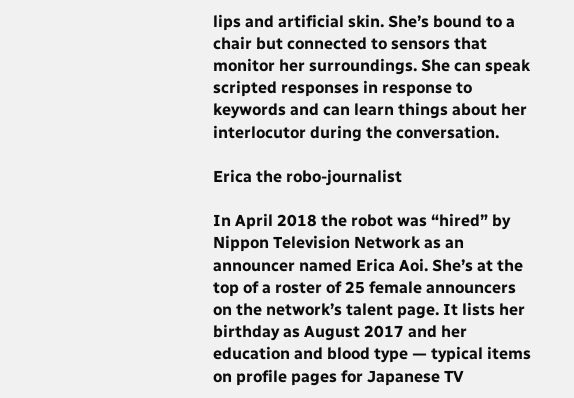lips and artificial skin. She’s bound to a chair but connected to sensors that monitor her surroundings. She can speak scripted responses in response to keywords and can learn things about her interlocutor during the conversation.

Erica the robo-journalist

In April 2018 the robot was “hired” by Nippon Television Network as an announcer named Erica Aoi. She’s at the top of a roster of 25 female announcers on the network’s talent page. It lists her birthday as August 2017 and her education and blood type — typical items on profile pages for Japanese TV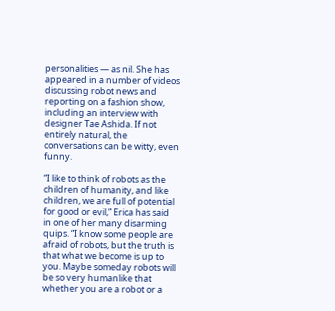personalities — as nil. She has appeared in a number of videos discussing robot news and reporting on a fashion show, including an interview with designer Tae Ashida. If not entirely natural, the conversations can be witty, even funny.

“I like to think of robots as the children of humanity, and like children, we are full of potential for good or evil,” Erica has said in one of her many disarming quips. “I know some people are afraid of robots, but the truth is that what we become is up to you. Maybe someday robots will be so very humanlike that whether you are a robot or a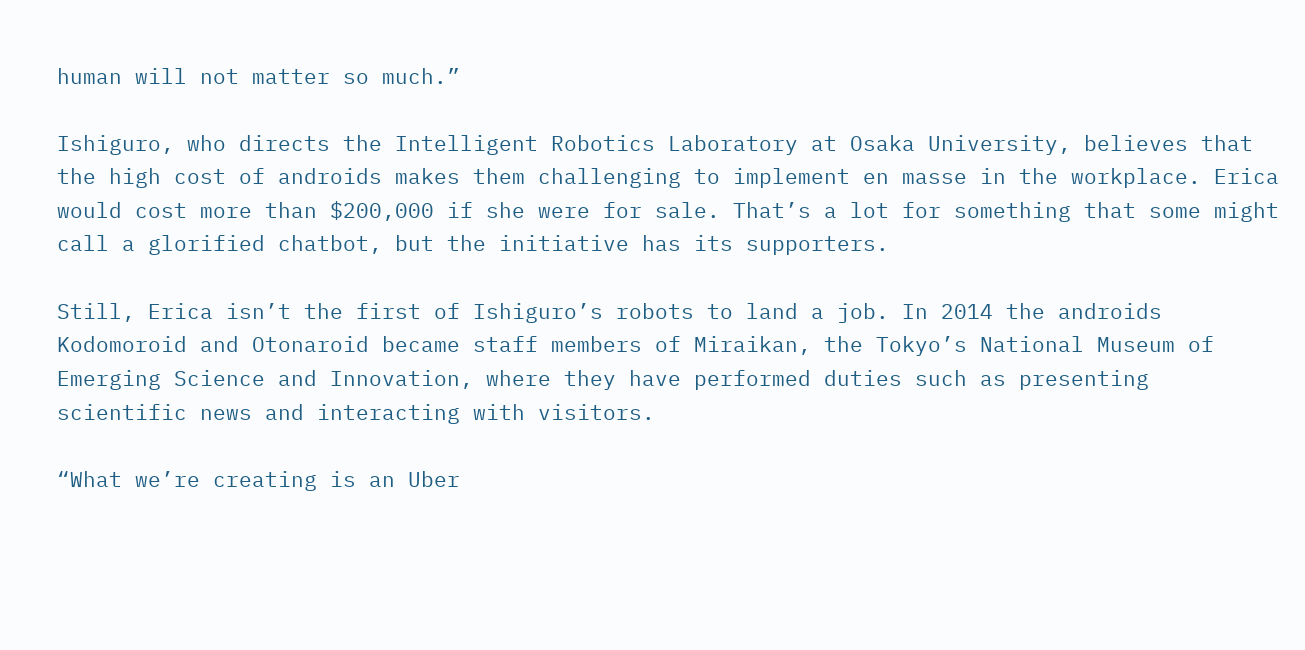human will not matter so much.”

Ishiguro, who directs the Intelligent Robotics Laboratory at Osaka University, believes that the high cost of androids makes them challenging to implement en masse in the workplace. Erica would cost more than $200,000 if she were for sale. That’s a lot for something that some might call a glorified chatbot, but the initiative has its supporters.

Still, Erica isn’t the first of Ishiguro’s robots to land a job. In 2014 the androids Kodomoroid and Otonaroid became staff members of Miraikan, the Tokyo’s National Museum of Emerging Science and Innovation, where they have performed duties such as presenting scientific news and interacting with visitors.

“What we’re creating is an Uber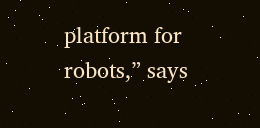platform for robots,” says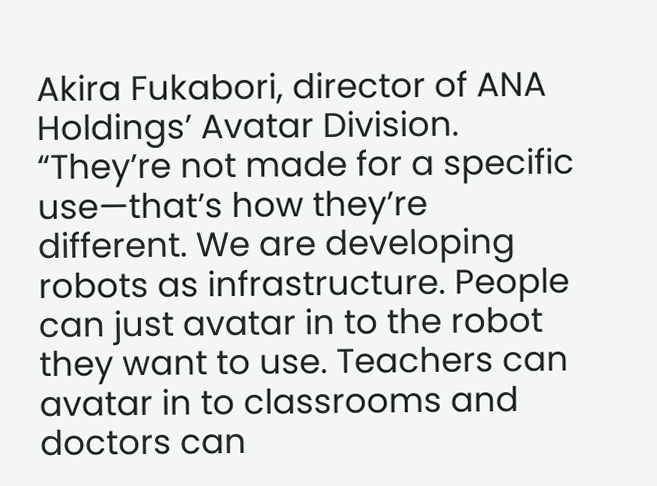Akira Fukabori, director of ANA Holdings’ Avatar Division. “They’re not made for a specific use—that’s how they’re different. We are developing robots as infrastructure. People can just avatar in to the robot they want to use. Teachers can avatar in to classrooms and doctors can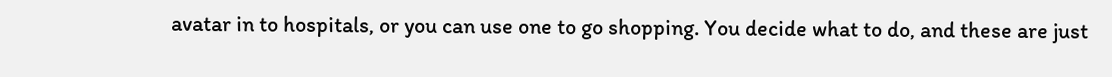avatar in to hospitals, or you can use one to go shopping. You decide what to do, and these are just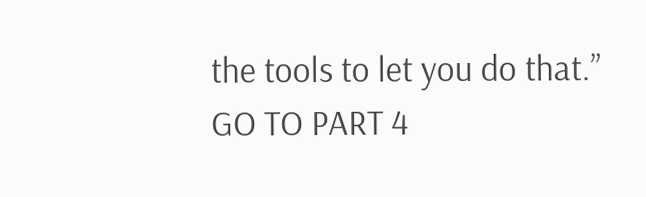the tools to let you do that.”           GO TO PART 4